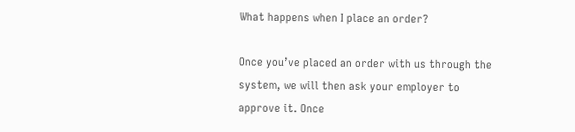What happens when I place an order?

Once you’ve placed an order with us through the system, we will then ask your employer to approve it. Once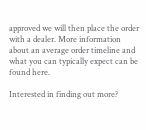approved we will then place the order with a dealer. More information about an average order timeline and what you can typically expect can be found here.

Interested in finding out more?